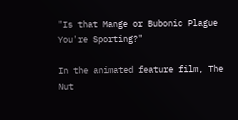"Is that Mange or Bubonic Plague You're Sporting?"

In the animated feature film, The Nut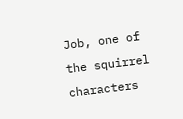Job, one of the squirrel characters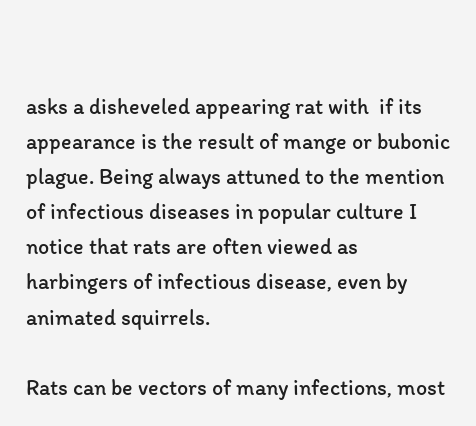asks a disheveled appearing rat with  if its appearance is the result of mange or bubonic plague. Being always attuned to the mention of infectious diseases in popular culture I notice that rats are often viewed as harbingers of infectious disease, even by animated squirrels.

Rats can be vectors of many infections, most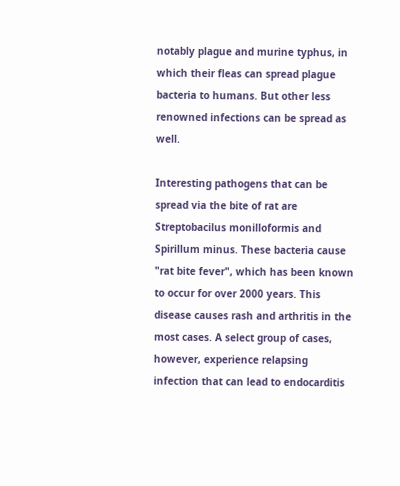notably plague and murine typhus, in which their fleas can spread plague bacteria to humans. But other less renowned infections can be spread as well.

Interesting pathogens that can be spread via the bite of rat are Streptobacilus monilloformis and Spirillum minus. These bacteria cause "rat bite fever", which has been known to occur for over 2000 years. This disease causes rash and arthritis in the most cases. A select group of cases, however, experience relapsing infection that can lead to endocarditis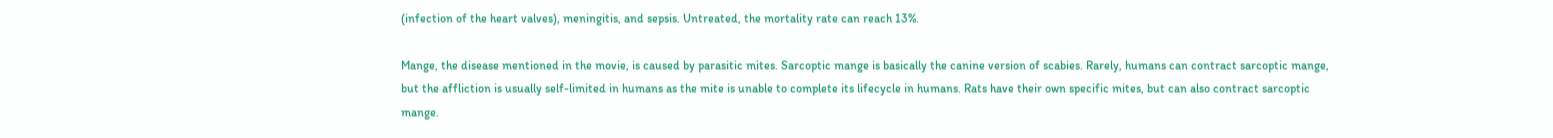(infection of the heart valves), meningitis, and sepsis. Untreated, the mortality rate can reach 13%.

Mange, the disease mentioned in the movie, is caused by parasitic mites. Sarcoptic mange is basically the canine version of scabies. Rarely, humans can contract sarcoptic mange, but the affliction is usually self-limited in humans as the mite is unable to complete its lifecycle in humans. Rats have their own specific mites, but can also contract sarcoptic mange.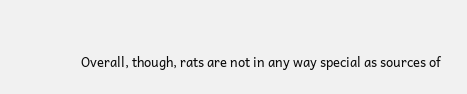Overall, though, rats are not in any way special as sources of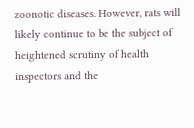zoonotic diseases. However, rats will likely continue to be the subject of heightened scrutiny of health inspectors and the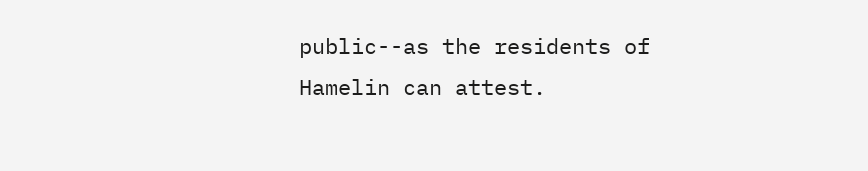public--as the residents of Hamelin can attest.